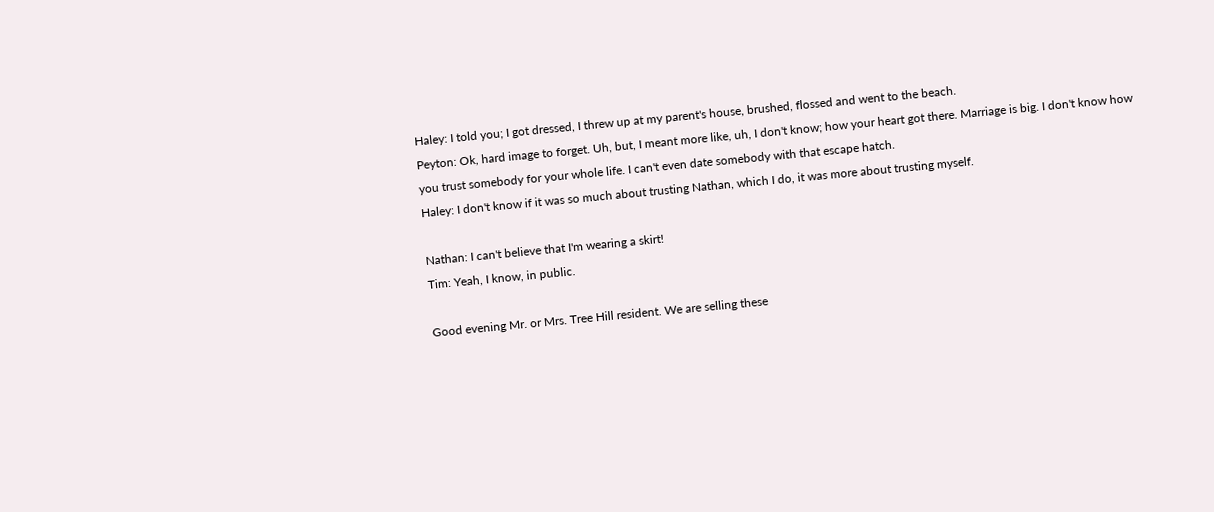Haley: I told you; I got dressed, I threw up at my parent's house, brushed, flossed and went to the beach.
Peyton: Ok, hard image to forget. Uh, but, I meant more like, uh, I don't know; how your heart got there. Marriage is big. I don't know how you trust somebody for your whole life. I can't even date somebody with that escape hatch.
Haley: I don't know if it was so much about trusting Nathan, which I do, it was more about trusting myself.

Nathan: I can't believe that I'm wearing a skirt!
Tim: Yeah, I know, in public.

Good evening Mr. or Mrs. Tree Hill resident. We are selling these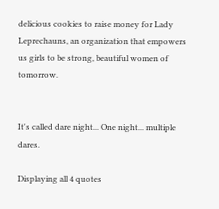delicious cookies to raise money for Lady Leprechauns, an organization that empowers us girls to be strong, beautiful women of tomorrow.


It's called dare night... One night... multiple dares.

Displaying all 4 quotes